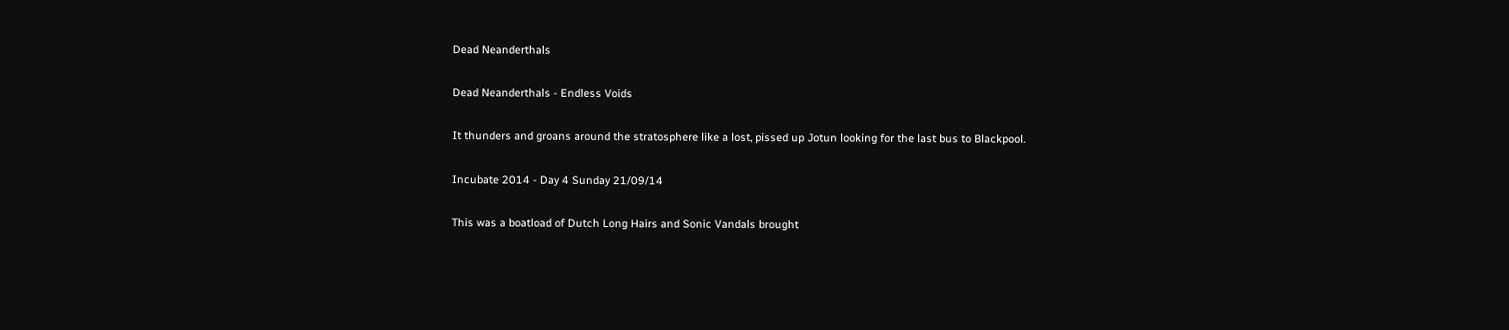Dead Neanderthals

Dead Neanderthals - Endless Voids

It thunders and groans around the stratosphere like a lost, pissed up Jotun looking for the last bus to Blackpool.

Incubate 2014 - Day 4 Sunday 21/09/14

This was a boatload of Dutch Long Hairs and Sonic Vandals brought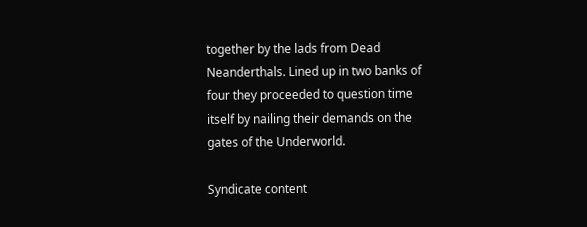together by the lads from Dead Neanderthals. Lined up in two banks of four they proceeded to question time itself by nailing their demands on the gates of the Underworld.

Syndicate content